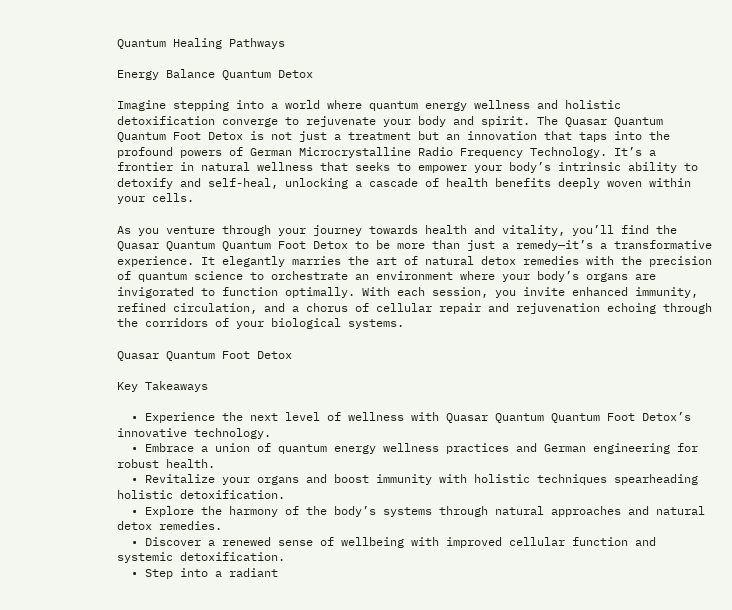Quantum Healing Pathways

Energy Balance Quantum Detox

Imagine stepping into a world where quantum energy wellness and holistic detoxification converge to rejuvenate your body and spirit. The Quasar Quantum Quantum Foot Detox is not just a treatment but an innovation that taps into the profound powers of German Microcrystalline Radio Frequency Technology. It’s a frontier in natural wellness that seeks to empower your body’s intrinsic ability to detoxify and self-heal, unlocking a cascade of health benefits deeply woven within your cells.

As you venture through your journey towards health and vitality, you’ll find the Quasar Quantum Quantum Foot Detox to be more than just a remedy—it’s a transformative experience. It elegantly marries the art of natural detox remedies with the precision of quantum science to orchestrate an environment where your body’s organs are invigorated to function optimally. With each session, you invite enhanced immunity, refined circulation, and a chorus of cellular repair and rejuvenation echoing through the corridors of your biological systems.

Quasar Quantum Foot Detox

Key Takeaways

  • Experience the next level of wellness with Quasar Quantum Quantum Foot Detox’s innovative technology.
  • Embrace a union of quantum energy wellness practices and German engineering for robust health.
  • Revitalize your organs and boost immunity with holistic techniques spearheading holistic detoxification.
  • Explore the harmony of the body’s systems through natural approaches and natural detox remedies.
  • Discover a renewed sense of wellbeing with improved cellular function and systemic detoxification.
  • Step into a radiant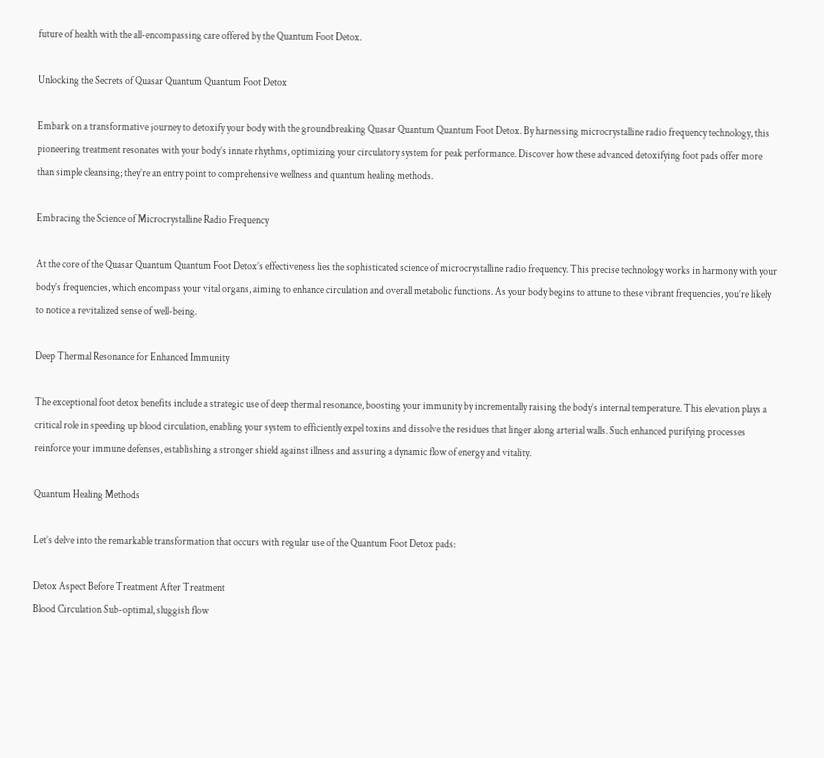future of health with the all-encompassing care offered by the Quantum Foot Detox.

Unlocking the Secrets of Quasar Quantum Quantum Foot Detox

Embark on a transformative journey to detoxify your body with the groundbreaking Quasar Quantum Quantum Foot Detox. By harnessing microcrystalline radio frequency technology, this pioneering treatment resonates with your body’s innate rhythms, optimizing your circulatory system for peak performance. Discover how these advanced detoxifying foot pads offer more than simple cleansing; they’re an entry point to comprehensive wellness and quantum healing methods.

Embracing the Science of Microcrystalline Radio Frequency

At the core of the Quasar Quantum Quantum Foot Detox’s effectiveness lies the sophisticated science of microcrystalline radio frequency. This precise technology works in harmony with your body’s frequencies, which encompass your vital organs, aiming to enhance circulation and overall metabolic functions. As your body begins to attune to these vibrant frequencies, you’re likely to notice a revitalized sense of well-being.

Deep Thermal Resonance for Enhanced Immunity

The exceptional foot detox benefits include a strategic use of deep thermal resonance, boosting your immunity by incrementally raising the body’s internal temperature. This elevation plays a critical role in speeding up blood circulation, enabling your system to efficiently expel toxins and dissolve the residues that linger along arterial walls. Such enhanced purifying processes reinforce your immune defenses, establishing a stronger shield against illness and assuring a dynamic flow of energy and vitality.

Quantum Healing Methods

Let’s delve into the remarkable transformation that occurs with regular use of the Quantum Foot Detox pads:

Detox Aspect Before Treatment After Treatment
Blood Circulation Sub-optimal, sluggish flow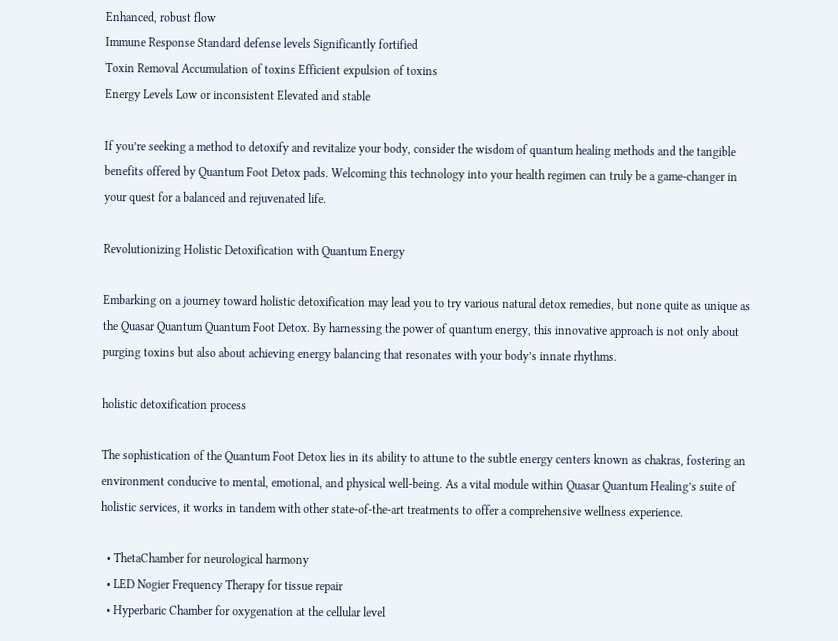Enhanced, robust flow
Immune Response Standard defense levels Significantly fortified
Toxin Removal Accumulation of toxins Efficient expulsion of toxins
Energy Levels Low or inconsistent Elevated and stable

If you’re seeking a method to detoxify and revitalize your body, consider the wisdom of quantum healing methods and the tangible benefits offered by Quantum Foot Detox pads. Welcoming this technology into your health regimen can truly be a game-changer in your quest for a balanced and rejuvenated life.

Revolutionizing Holistic Detoxification with Quantum Energy

Embarking on a journey toward holistic detoxification may lead you to try various natural detox remedies, but none quite as unique as the Quasar Quantum Quantum Foot Detox. By harnessing the power of quantum energy, this innovative approach is not only about purging toxins but also about achieving energy balancing that resonates with your body’s innate rhythms.

holistic detoxification process

The sophistication of the Quantum Foot Detox lies in its ability to attune to the subtle energy centers known as chakras, fostering an environment conducive to mental, emotional, and physical well-being. As a vital module within Quasar Quantum Healing’s suite of holistic services, it works in tandem with other state-of-the-art treatments to offer a comprehensive wellness experience.

  • ThetaChamber for neurological harmony
  • LED Nogier Frequency Therapy for tissue repair
  • Hyperbaric Chamber for oxygenation at the cellular level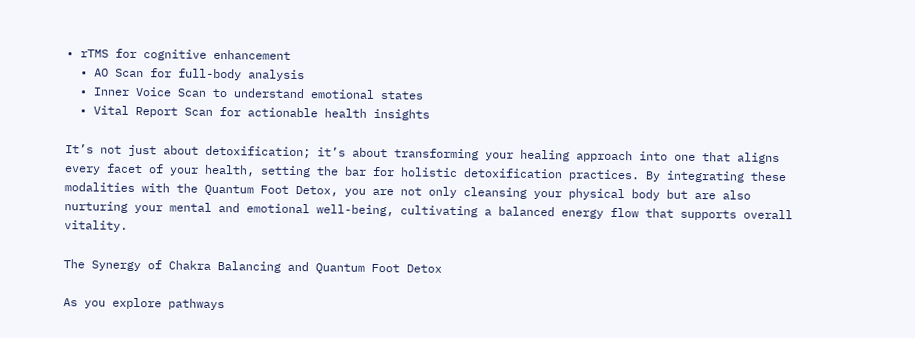• rTMS for cognitive enhancement
  • AO Scan for full-body analysis
  • Inner Voice Scan to understand emotional states
  • Vital Report Scan for actionable health insights

It’s not just about detoxification; it’s about transforming your healing approach into one that aligns every facet of your health, setting the bar for holistic detoxification practices. By integrating these modalities with the Quantum Foot Detox, you are not only cleansing your physical body but are also nurturing your mental and emotional well-being, cultivating a balanced energy flow that supports overall vitality.

The Synergy of Chakra Balancing and Quantum Foot Detox

As you explore pathways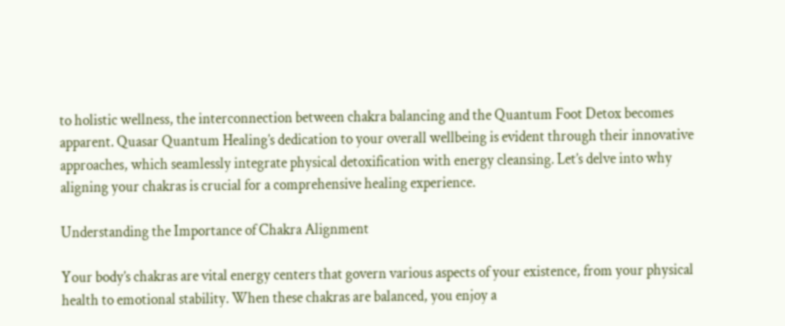to holistic wellness, the interconnection between chakra balancing and the Quantum Foot Detox becomes apparent. Quasar Quantum Healing’s dedication to your overall wellbeing is evident through their innovative approaches, which seamlessly integrate physical detoxification with energy cleansing. Let’s delve into why aligning your chakras is crucial for a comprehensive healing experience.

Understanding the Importance of Chakra Alignment

Your body’s chakras are vital energy centers that govern various aspects of your existence, from your physical health to emotional stability. When these chakras are balanced, you enjoy a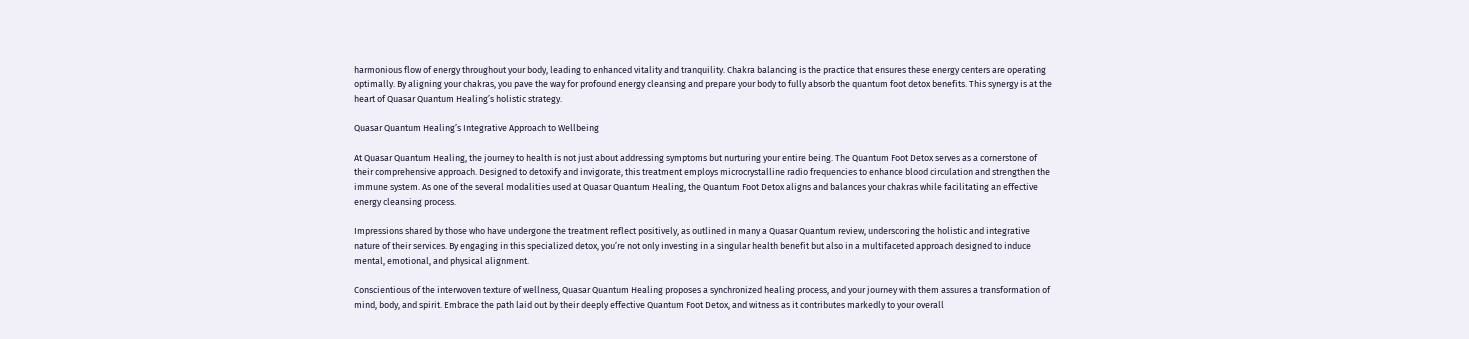harmonious flow of energy throughout your body, leading to enhanced vitality and tranquility. Chakra balancing is the practice that ensures these energy centers are operating optimally. By aligning your chakras, you pave the way for profound energy cleansing and prepare your body to fully absorb the quantum foot detox benefits. This synergy is at the heart of Quasar Quantum Healing’s holistic strategy.

Quasar Quantum Healing’s Integrative Approach to Wellbeing

At Quasar Quantum Healing, the journey to health is not just about addressing symptoms but nurturing your entire being. The Quantum Foot Detox serves as a cornerstone of their comprehensive approach. Designed to detoxify and invigorate, this treatment employs microcrystalline radio frequencies to enhance blood circulation and strengthen the immune system. As one of the several modalities used at Quasar Quantum Healing, the Quantum Foot Detox aligns and balances your chakras while facilitating an effective energy cleansing process.

Impressions shared by those who have undergone the treatment reflect positively, as outlined in many a Quasar Quantum review, underscoring the holistic and integrative nature of their services. By engaging in this specialized detox, you’re not only investing in a singular health benefit but also in a multifaceted approach designed to induce mental, emotional, and physical alignment.

Conscientious of the interwoven texture of wellness, Quasar Quantum Healing proposes a synchronized healing process, and your journey with them assures a transformation of mind, body, and spirit. Embrace the path laid out by their deeply effective Quantum Foot Detox, and witness as it contributes markedly to your overall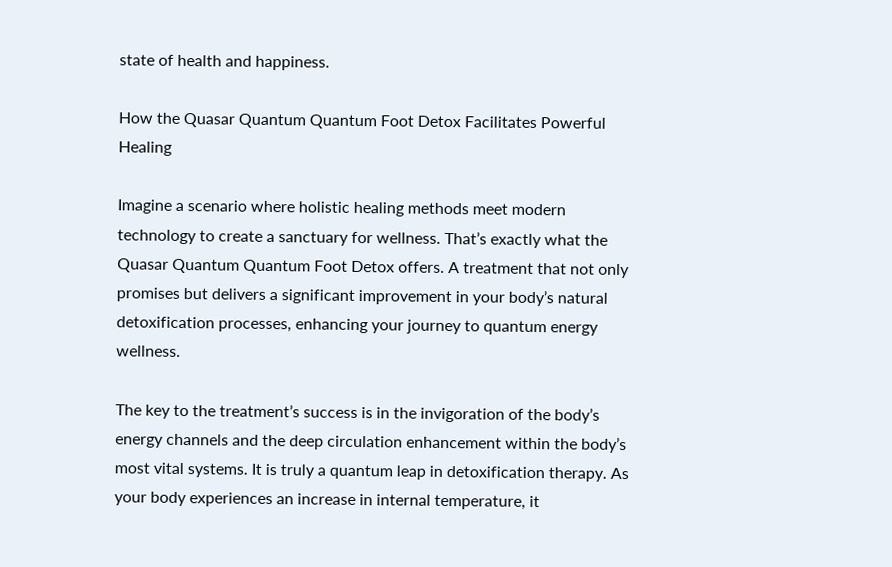state of health and happiness.

How the Quasar Quantum Quantum Foot Detox Facilitates Powerful Healing

Imagine a scenario where holistic healing methods meet modern technology to create a sanctuary for wellness. That’s exactly what the Quasar Quantum Quantum Foot Detox offers. A treatment that not only promises but delivers a significant improvement in your body’s natural detoxification processes, enhancing your journey to quantum energy wellness.

The key to the treatment’s success is in the invigoration of the body’s energy channels and the deep circulation enhancement within the body’s most vital systems. It is truly a quantum leap in detoxification therapy. As your body experiences an increase in internal temperature, it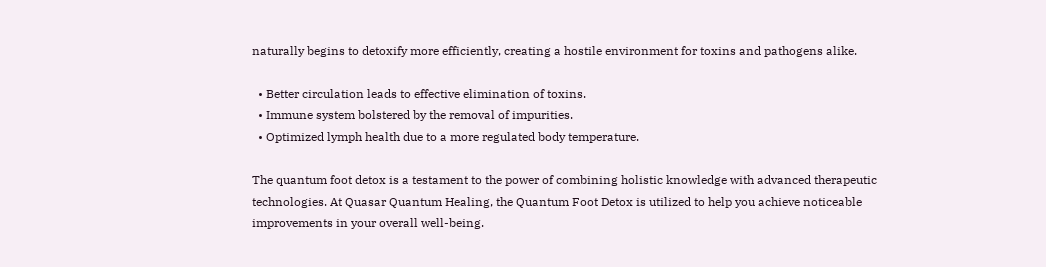naturally begins to detoxify more efficiently, creating a hostile environment for toxins and pathogens alike.

  • Better circulation leads to effective elimination of toxins.
  • Immune system bolstered by the removal of impurities.
  • Optimized lymph health due to a more regulated body temperature.

The quantum foot detox is a testament to the power of combining holistic knowledge with advanced therapeutic technologies. At Quasar Quantum Healing, the Quantum Foot Detox is utilized to help you achieve noticeable improvements in your overall well-being.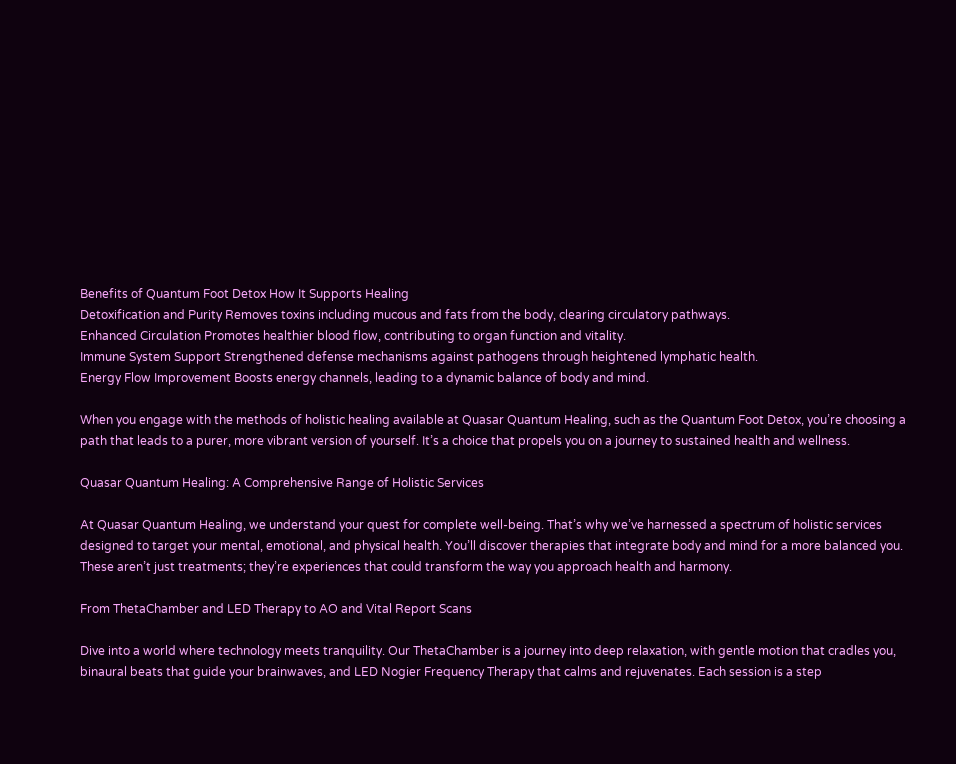Benefits of Quantum Foot Detox How It Supports Healing
Detoxification and Purity Removes toxins including mucous and fats from the body, clearing circulatory pathways.
Enhanced Circulation Promotes healthier blood flow, contributing to organ function and vitality.
Immune System Support Strengthened defense mechanisms against pathogens through heightened lymphatic health.
Energy Flow Improvement Boosts energy channels, leading to a dynamic balance of body and mind.

When you engage with the methods of holistic healing available at Quasar Quantum Healing, such as the Quantum Foot Detox, you’re choosing a path that leads to a purer, more vibrant version of yourself. It’s a choice that propels you on a journey to sustained health and wellness.

Quasar Quantum Healing: A Comprehensive Range of Holistic Services

At Quasar Quantum Healing, we understand your quest for complete well-being. That’s why we’ve harnessed a spectrum of holistic services designed to target your mental, emotional, and physical health. You’ll discover therapies that integrate body and mind for a more balanced you. These aren’t just treatments; they’re experiences that could transform the way you approach health and harmony.

From ThetaChamber and LED Therapy to AO and Vital Report Scans

Dive into a world where technology meets tranquility. Our ThetaChamber is a journey into deep relaxation, with gentle motion that cradles you, binaural beats that guide your brainwaves, and LED Nogier Frequency Therapy that calms and rejuvenates. Each session is a step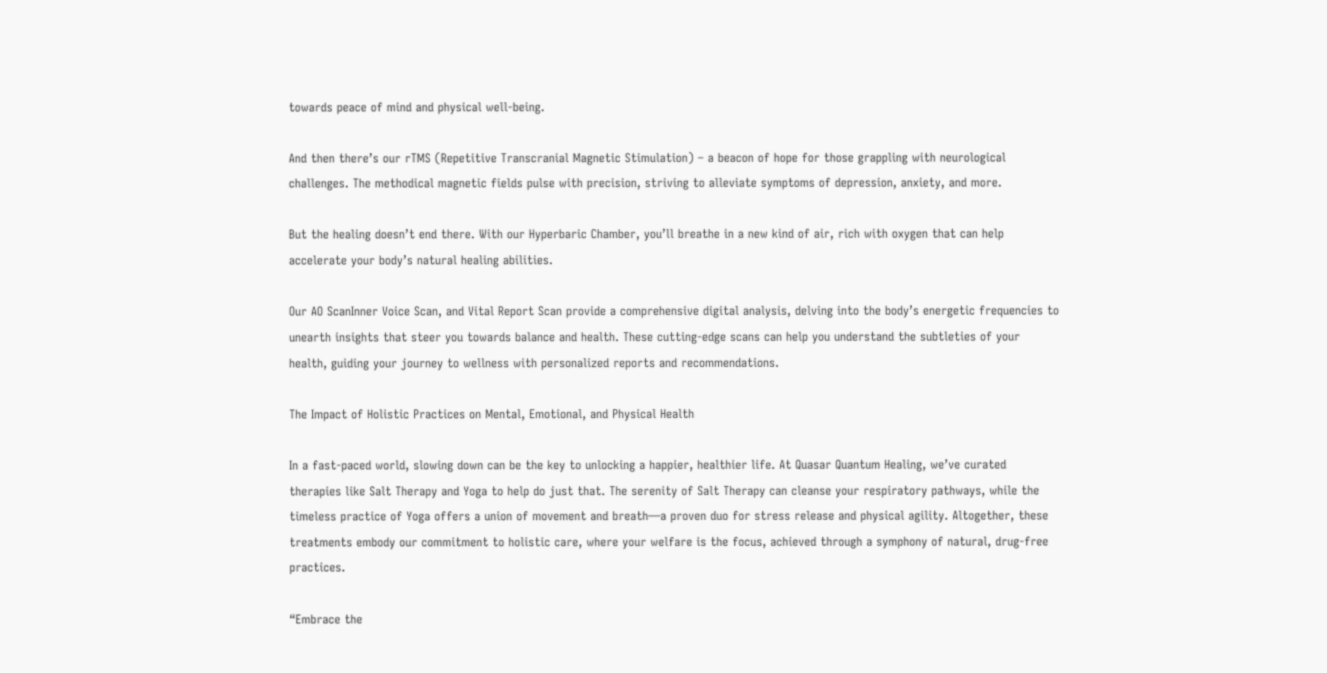towards peace of mind and physical well-being.

And then there’s our rTMS (Repetitive Transcranial Magnetic Stimulation) – a beacon of hope for those grappling with neurological challenges. The methodical magnetic fields pulse with precision, striving to alleviate symptoms of depression, anxiety, and more.

But the healing doesn’t end there. With our Hyperbaric Chamber, you’ll breathe in a new kind of air, rich with oxygen that can help accelerate your body’s natural healing abilities.

Our AO ScanInner Voice Scan, and Vital Report Scan provide a comprehensive digital analysis, delving into the body’s energetic frequencies to unearth insights that steer you towards balance and health. These cutting-edge scans can help you understand the subtleties of your health, guiding your journey to wellness with personalized reports and recommendations.

The Impact of Holistic Practices on Mental, Emotional, and Physical Health

In a fast-paced world, slowing down can be the key to unlocking a happier, healthier life. At Quasar Quantum Healing, we’ve curated therapies like Salt Therapy and Yoga to help do just that. The serenity of Salt Therapy can cleanse your respiratory pathways, while the timeless practice of Yoga offers a union of movement and breath—a proven duo for stress release and physical agility. Altogether, these treatments embody our commitment to holistic care, where your welfare is the focus, achieved through a symphony of natural, drug-free practices.

“Embrace the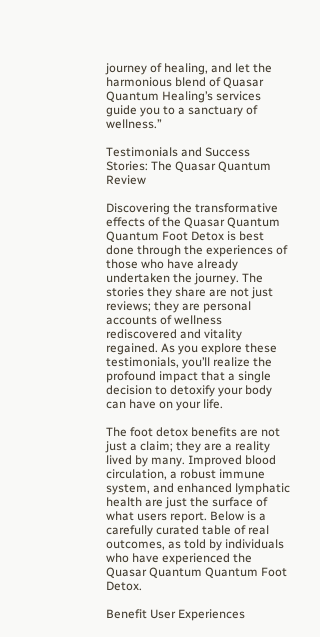journey of healing, and let the harmonious blend of Quasar Quantum Healing’s services guide you to a sanctuary of wellness.”

Testimonials and Success Stories: The Quasar Quantum Review

Discovering the transformative effects of the Quasar Quantum Quantum Foot Detox is best done through the experiences of those who have already undertaken the journey. The stories they share are not just reviews; they are personal accounts of wellness rediscovered and vitality regained. As you explore these testimonials, you’ll realize the profound impact that a single decision to detoxify your body can have on your life.

The foot detox benefits are not just a claim; they are a reality lived by many. Improved blood circulation, a robust immune system, and enhanced lymphatic health are just the surface of what users report. Below is a carefully curated table of real outcomes, as told by individuals who have experienced the Quasar Quantum Quantum Foot Detox.

Benefit User Experiences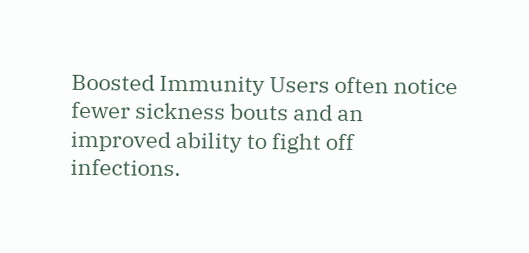Boosted Immunity Users often notice fewer sickness bouts and an improved ability to fight off infections.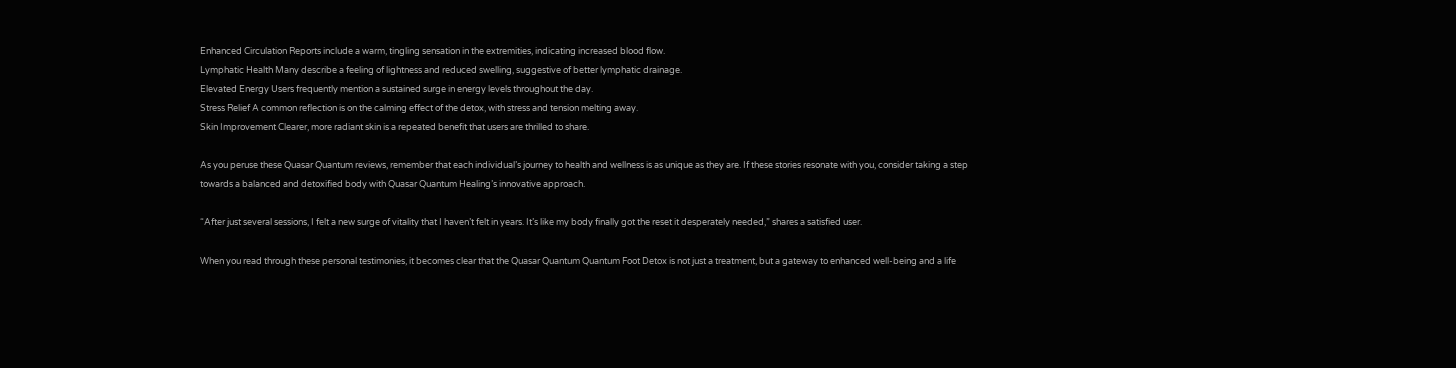Enhanced Circulation Reports include a warm, tingling sensation in the extremities, indicating increased blood flow.
Lymphatic Health Many describe a feeling of lightness and reduced swelling, suggestive of better lymphatic drainage.
Elevated Energy Users frequently mention a sustained surge in energy levels throughout the day.
Stress Relief A common reflection is on the calming effect of the detox, with stress and tension melting away.
Skin Improvement Clearer, more radiant skin is a repeated benefit that users are thrilled to share.

As you peruse these Quasar Quantum reviews, remember that each individual’s journey to health and wellness is as unique as they are. If these stories resonate with you, consider taking a step towards a balanced and detoxified body with Quasar Quantum Healing’s innovative approach.

“After just several sessions, I felt a new surge of vitality that I haven’t felt in years. It’s like my body finally got the reset it desperately needed,” shares a satisfied user.

When you read through these personal testimonies, it becomes clear that the Quasar Quantum Quantum Foot Detox is not just a treatment, but a gateway to enhanced well-being and a life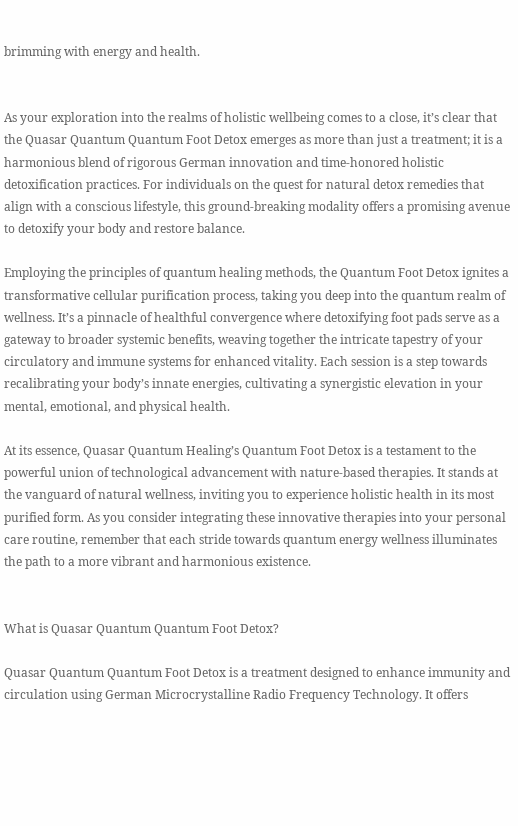brimming with energy and health.


As your exploration into the realms of holistic wellbeing comes to a close, it’s clear that the Quasar Quantum Quantum Foot Detox emerges as more than just a treatment; it is a harmonious blend of rigorous German innovation and time-honored holistic detoxification practices. For individuals on the quest for natural detox remedies that align with a conscious lifestyle, this ground-breaking modality offers a promising avenue to detoxify your body and restore balance.

Employing the principles of quantum healing methods, the Quantum Foot Detox ignites a transformative cellular purification process, taking you deep into the quantum realm of wellness. It’s a pinnacle of healthful convergence where detoxifying foot pads serve as a gateway to broader systemic benefits, weaving together the intricate tapestry of your circulatory and immune systems for enhanced vitality. Each session is a step towards recalibrating your body’s innate energies, cultivating a synergistic elevation in your mental, emotional, and physical health.

At its essence, Quasar Quantum Healing’s Quantum Foot Detox is a testament to the powerful union of technological advancement with nature-based therapies. It stands at the vanguard of natural wellness, inviting you to experience holistic health in its most purified form. As you consider integrating these innovative therapies into your personal care routine, remember that each stride towards quantum energy wellness illuminates the path to a more vibrant and harmonious existence.


What is Quasar Quantum Quantum Foot Detox?

Quasar Quantum Quantum Foot Detox is a treatment designed to enhance immunity and circulation using German Microcrystalline Radio Frequency Technology. It offers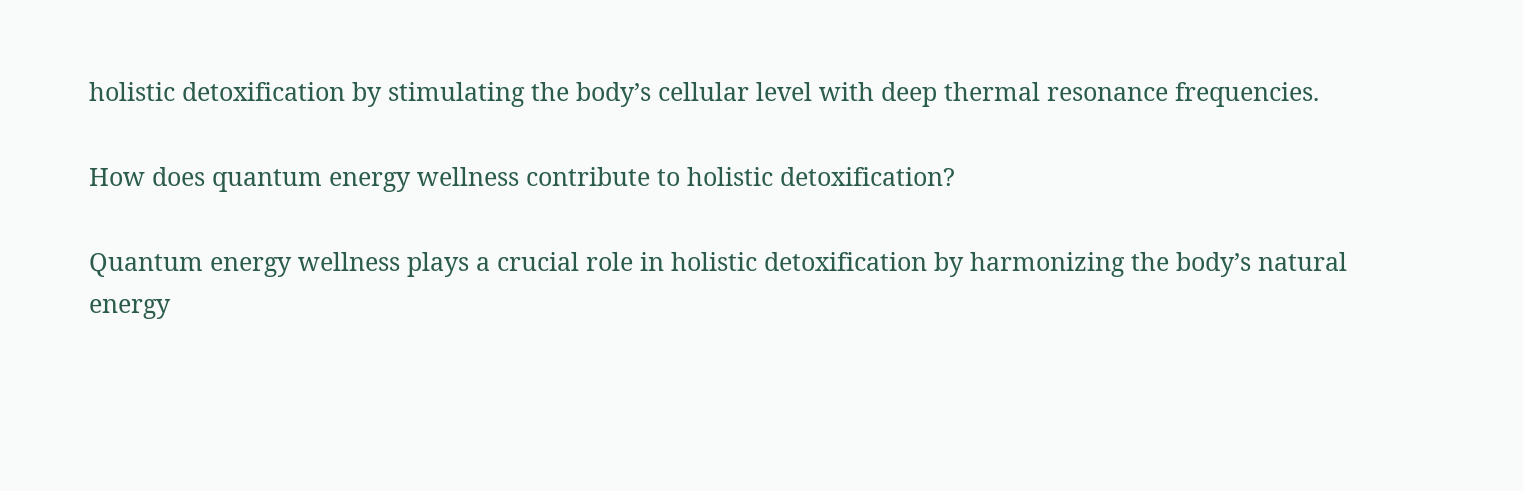holistic detoxification by stimulating the body’s cellular level with deep thermal resonance frequencies.

How does quantum energy wellness contribute to holistic detoxification?

Quantum energy wellness plays a crucial role in holistic detoxification by harmonizing the body’s natural energy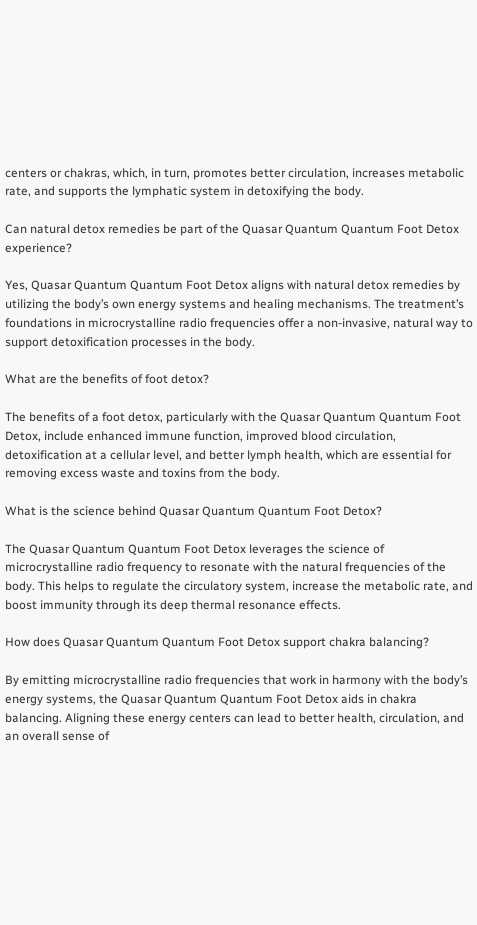centers or chakras, which, in turn, promotes better circulation, increases metabolic rate, and supports the lymphatic system in detoxifying the body.

Can natural detox remedies be part of the Quasar Quantum Quantum Foot Detox experience?

Yes, Quasar Quantum Quantum Foot Detox aligns with natural detox remedies by utilizing the body’s own energy systems and healing mechanisms. The treatment’s foundations in microcrystalline radio frequencies offer a non-invasive, natural way to support detoxification processes in the body.

What are the benefits of foot detox?

The benefits of a foot detox, particularly with the Quasar Quantum Quantum Foot Detox, include enhanced immune function, improved blood circulation, detoxification at a cellular level, and better lymph health, which are essential for removing excess waste and toxins from the body.

What is the science behind Quasar Quantum Quantum Foot Detox?

The Quasar Quantum Quantum Foot Detox leverages the science of microcrystalline radio frequency to resonate with the natural frequencies of the body. This helps to regulate the circulatory system, increase the metabolic rate, and boost immunity through its deep thermal resonance effects.

How does Quasar Quantum Quantum Foot Detox support chakra balancing?

By emitting microcrystalline radio frequencies that work in harmony with the body’s energy systems, the Quasar Quantum Quantum Foot Detox aids in chakra balancing. Aligning these energy centers can lead to better health, circulation, and an overall sense of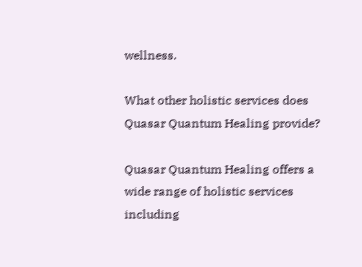wellness.

What other holistic services does Quasar Quantum Healing provide?

Quasar Quantum Healing offers a wide range of holistic services including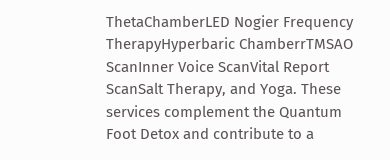ThetaChamberLED Nogier Frequency TherapyHyperbaric ChamberrTMSAO ScanInner Voice ScanVital Report ScanSalt Therapy, and Yoga. These services complement the Quantum Foot Detox and contribute to a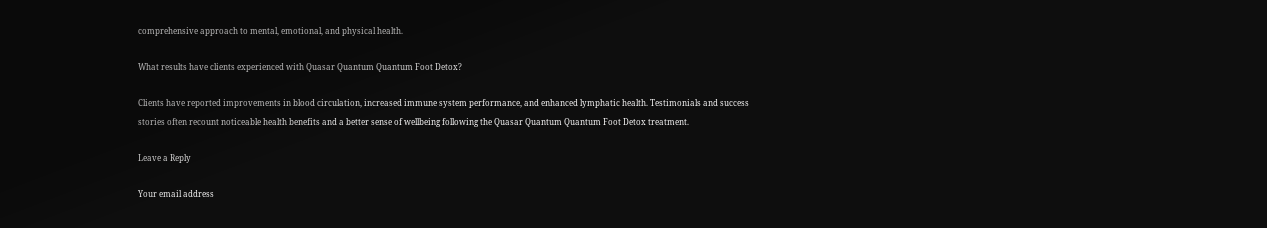comprehensive approach to mental, emotional, and physical health.

What results have clients experienced with Quasar Quantum Quantum Foot Detox?

Clients have reported improvements in blood circulation, increased immune system performance, and enhanced lymphatic health. Testimonials and success stories often recount noticeable health benefits and a better sense of wellbeing following the Quasar Quantum Quantum Foot Detox treatment.

Leave a Reply

Your email address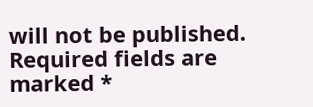will not be published. Required fields are marked *